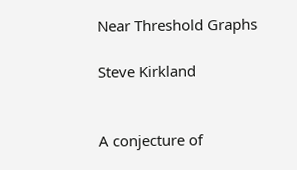Near Threshold Graphs

Steve Kirkland


A conjecture of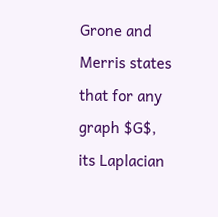Grone and Merris states that for any graph $G$, its Laplacian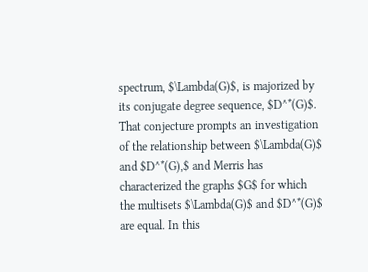spectrum, $\Lambda(G)$, is majorized by its conjugate degree sequence, $D^*(G)$. That conjecture prompts an investigation of the relationship between $\Lambda(G)$ and $D^*(G),$ and Merris has characterized the graphs $G$ for which the multisets $\Lambda(G)$ and $D^*(G)$ are equal. In this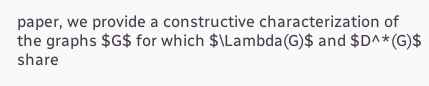paper, we provide a constructive characterization of the graphs $G$ for which $\Lambda(G)$ and $D^*(G)$ share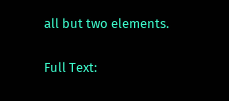all but two elements.

Full Text: